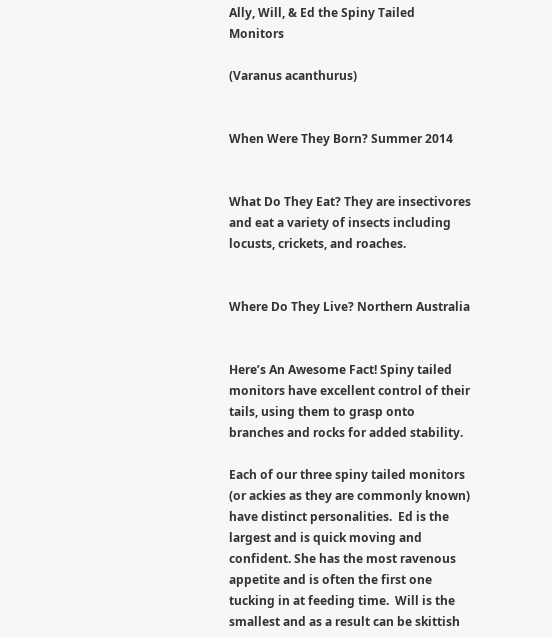Ally, Will, & Ed the Spiny Tailed Monitors

(Varanus acanthurus)


When Were They Born? Summer 2014


What Do They Eat? They are insectivores and eat a variety of insects including locusts, crickets, and roaches.


Where Do They Live? Northern Australia


Here’s An Awesome Fact! Spiny tailed monitors have excellent control of their tails, using them to grasp onto branches and rocks for added stability.

Each of our three spiny tailed monitors (or ackies as they are commonly known) have distinct personalities.  Ed is the largest and is quick moving and confident. She has the most ravenous appetite and is often the first one tucking in at feeding time.  Will is the smallest and as a result can be skittish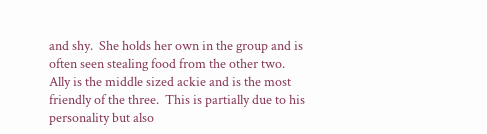and shy.  She holds her own in the group and is often seen stealing food from the other two.  Ally is the middle sized ackie and is the most friendly of the three.  This is partially due to his personality but also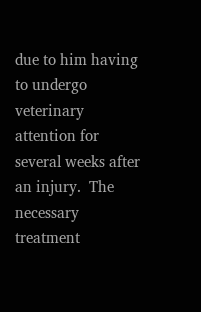due to him having to undergo veterinary attention for several weeks after an injury.  The necessary treatment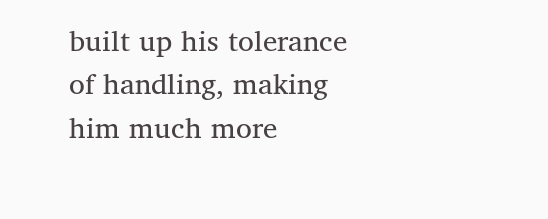built up his tolerance of handling, making him much more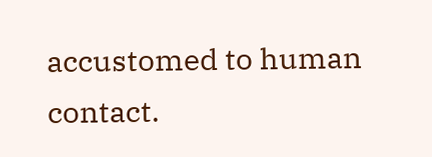accustomed to human contact.